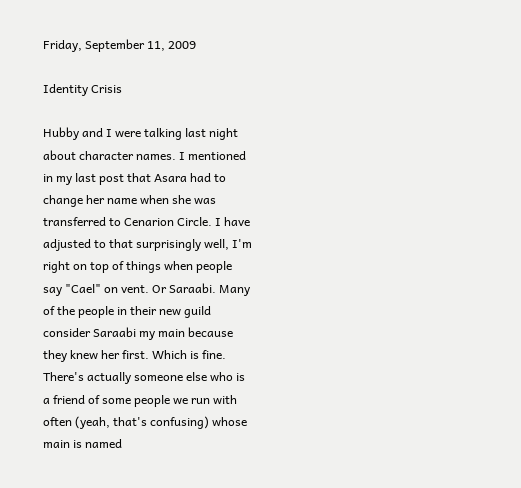Friday, September 11, 2009

Identity Crisis

Hubby and I were talking last night about character names. I mentioned in my last post that Asara had to change her name when she was transferred to Cenarion Circle. I have adjusted to that surprisingly well, I'm right on top of things when people say "Cael" on vent. Or Saraabi. Many of the people in their new guild consider Saraabi my main because they knew her first. Which is fine. There's actually someone else who is a friend of some people we run with often (yeah, that's confusing) whose main is named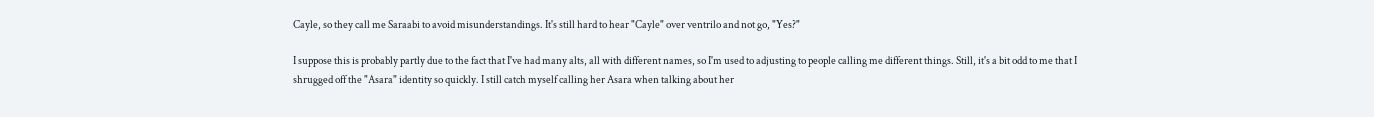Cayle, so they call me Saraabi to avoid misunderstandings. It's still hard to hear "Cayle" over ventrilo and not go, "Yes?"

I suppose this is probably partly due to the fact that I've had many alts, all with different names, so I'm used to adjusting to people calling me different things. Still, it's a bit odd to me that I shrugged off the "Asara" identity so quickly. I still catch myself calling her Asara when talking about her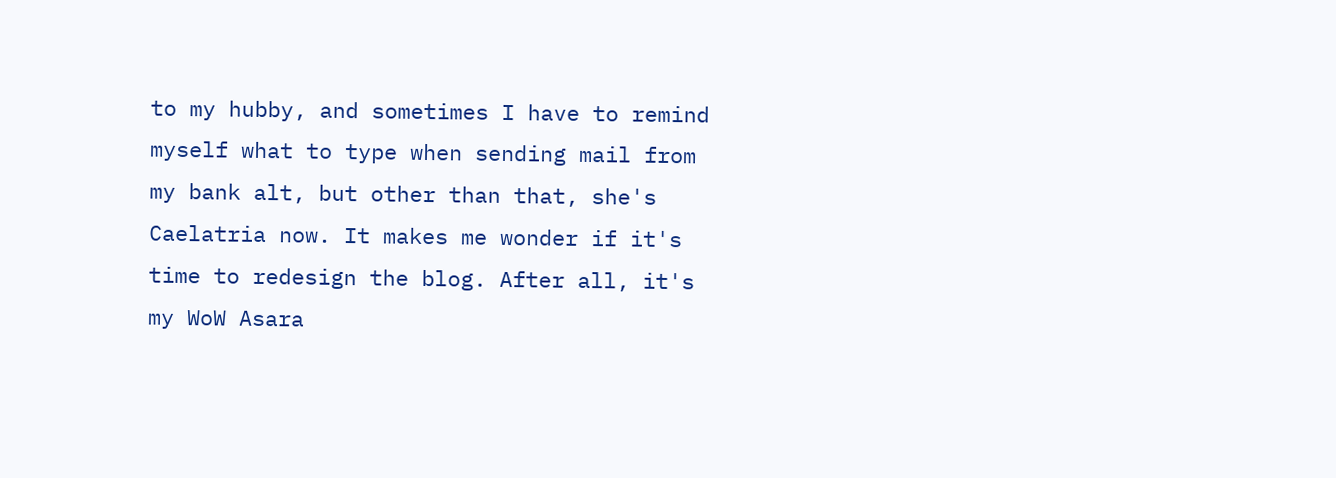to my hubby, and sometimes I have to remind myself what to type when sending mail from my bank alt, but other than that, she's Caelatria now. It makes me wonder if it's time to redesign the blog. After all, it's my WoW Asara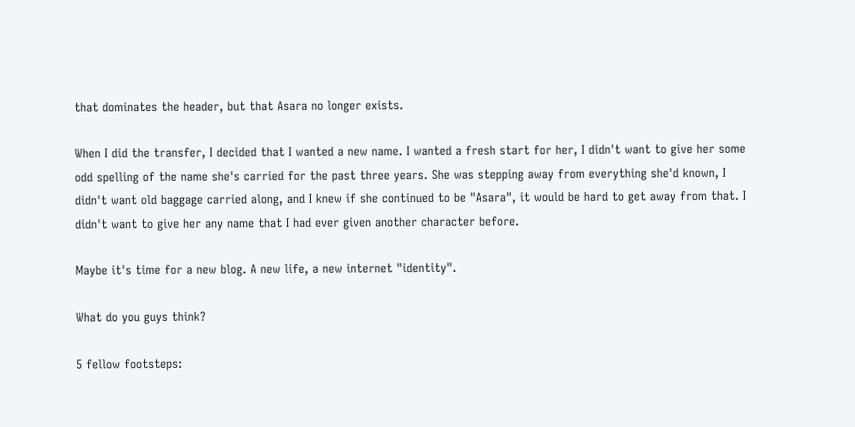that dominates the header, but that Asara no longer exists.

When I did the transfer, I decided that I wanted a new name. I wanted a fresh start for her, I didn't want to give her some odd spelling of the name she's carried for the past three years. She was stepping away from everything she'd known, I didn't want old baggage carried along, and I knew if she continued to be "Asara", it would be hard to get away from that. I didn't want to give her any name that I had ever given another character before.

Maybe it's time for a new blog. A new life, a new internet "identity".

What do you guys think?

5 fellow footsteps: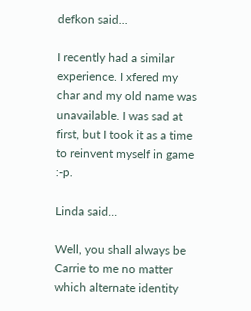defkon said...

I recently had a similar experience. I xfered my char and my old name was unavailable. I was sad at first, but I took it as a time to reinvent myself in game :-p.

Linda said...

Well, you shall always be Carrie to me no matter which alternate identity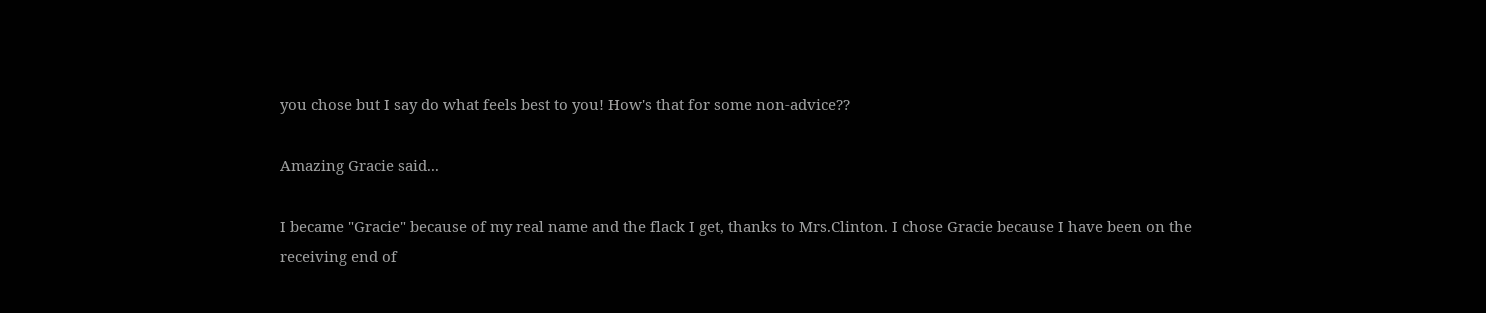you chose but I say do what feels best to you! How's that for some non-advice??

Amazing Gracie said...

I became "Gracie" because of my real name and the flack I get, thanks to Mrs.Clinton. I chose Gracie because I have been on the receiving end of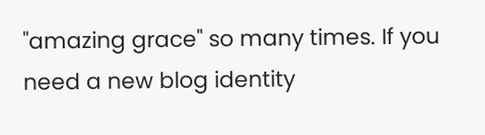"amazing grace" so many times. If you need a new blog identity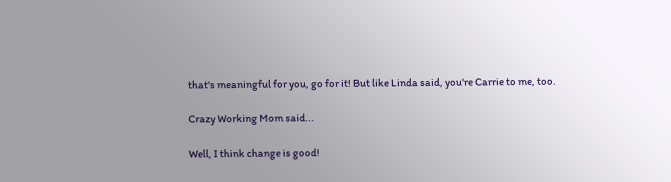that's meaningful for you, go for it! But like Linda said, you're Carrie to me, too.

Crazy Working Mom said...

Well, I think change is good!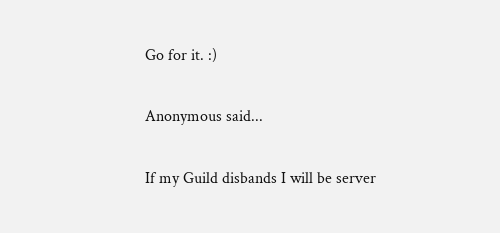Go for it. :)

Anonymous said...

If my Guild disbands I will be server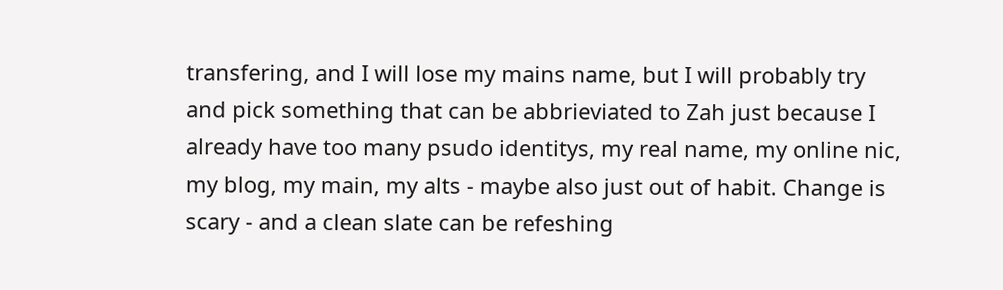transfering, and I will lose my mains name, but I will probably try and pick something that can be abbrieviated to Zah just because I already have too many psudo identitys, my real name, my online nic, my blog, my main, my alts - maybe also just out of habit. Change is scary - and a clean slate can be refeshing